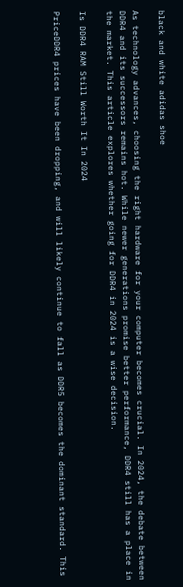black and white adidas shoe

As technology advances, choosing the right hardware for your computer becomes crucial. In 2024, the debate between DDR4 and its successors remains hot. While newer generations promise better performance, DDR4 still has a place in the market. This article explores whether going for DDR4 in 2024 is a wise decision.

Is DDR4 RAM Still Worth It In 2024

PriceDDR4 prices have been dropping, and will likely continue to fall as DDR5 becomes the dominant standard. This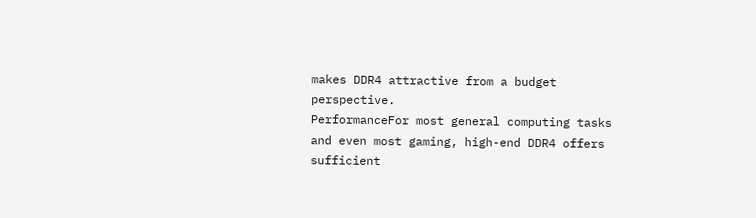makes DDR4 attractive from a budget perspective.
PerformanceFor most general computing tasks and even most gaming, high-end DDR4 offers sufficient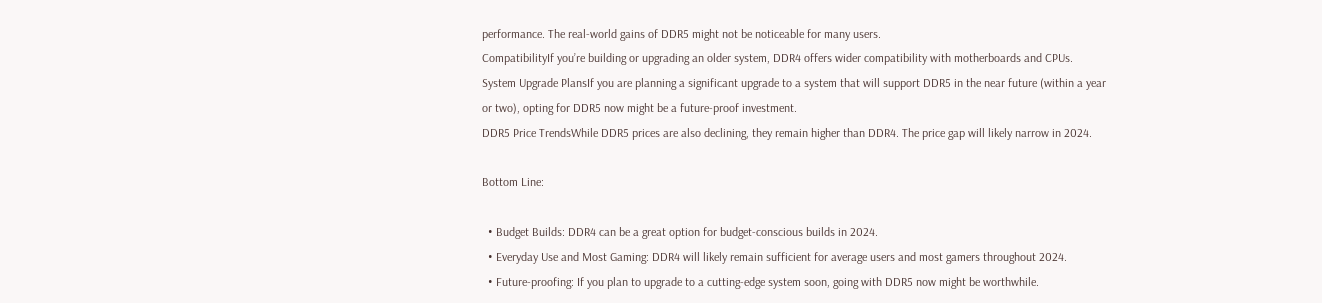performance. The real-world gains of DDR5 might not be noticeable for many users.
CompatibilityIf you’re building or upgrading an older system, DDR4 offers wider compatibility with motherboards and CPUs.
System Upgrade PlansIf you are planning a significant upgrade to a system that will support DDR5 in the near future (within a year or two), opting for DDR5 now might be a future-proof investment.
DDR5 Price TrendsWhile DDR5 prices are also declining, they remain higher than DDR4. The price gap will likely narrow in 2024.

Bottom Line:

  • Budget Builds: DDR4 can be a great option for budget-conscious builds in 2024.
  • Everyday Use and Most Gaming: DDR4 will likely remain sufficient for average users and most gamers throughout 2024.
  • Future-proofing: If you plan to upgrade to a cutting-edge system soon, going with DDR5 now might be worthwhile.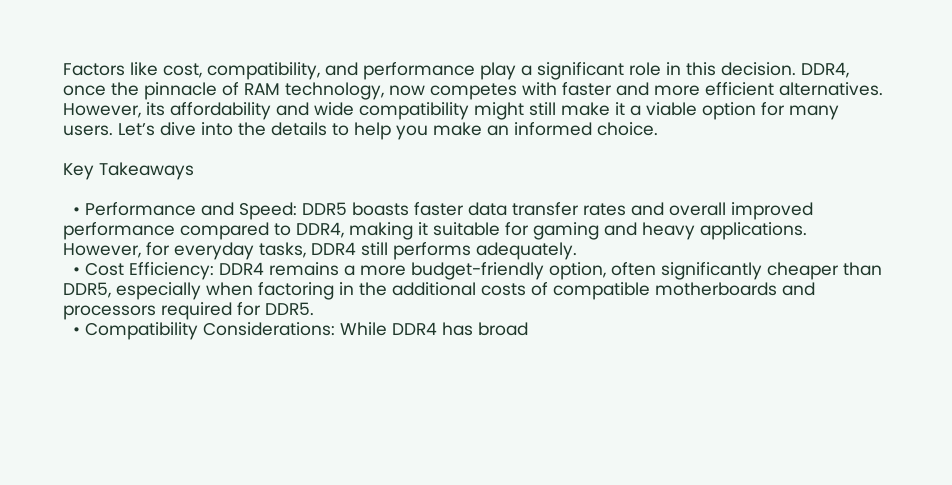Factors like cost, compatibility, and performance play a significant role in this decision. DDR4, once the pinnacle of RAM technology, now competes with faster and more efficient alternatives. However, its affordability and wide compatibility might still make it a viable option for many users. Let’s dive into the details to help you make an informed choice.

Key Takeaways

  • Performance and Speed: DDR5 boasts faster data transfer rates and overall improved performance compared to DDR4, making it suitable for gaming and heavy applications. However, for everyday tasks, DDR4 still performs adequately.
  • Cost Efficiency: DDR4 remains a more budget-friendly option, often significantly cheaper than DDR5, especially when factoring in the additional costs of compatible motherboards and processors required for DDR5.
  • Compatibility Considerations: While DDR4 has broad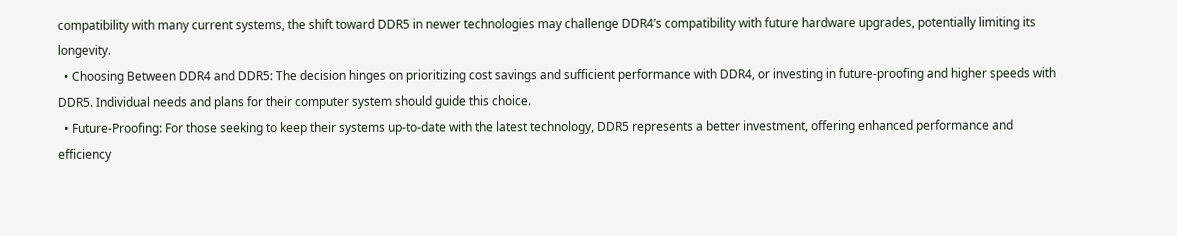compatibility with many current systems, the shift toward DDR5 in newer technologies may challenge DDR4’s compatibility with future hardware upgrades, potentially limiting its longevity.
  • Choosing Between DDR4 and DDR5: The decision hinges on prioritizing cost savings and sufficient performance with DDR4, or investing in future-proofing and higher speeds with DDR5. Individual needs and plans for their computer system should guide this choice.
  • Future-Proofing: For those seeking to keep their systems up-to-date with the latest technology, DDR5 represents a better investment, offering enhanced performance and efficiency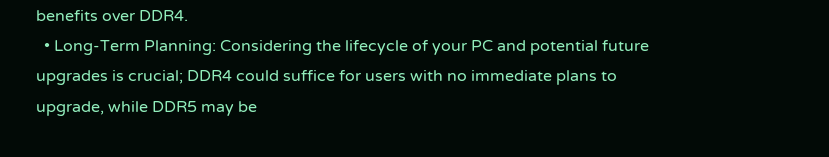benefits over DDR4.
  • Long-Term Planning: Considering the lifecycle of your PC and potential future upgrades is crucial; DDR4 could suffice for users with no immediate plans to upgrade, while DDR5 may be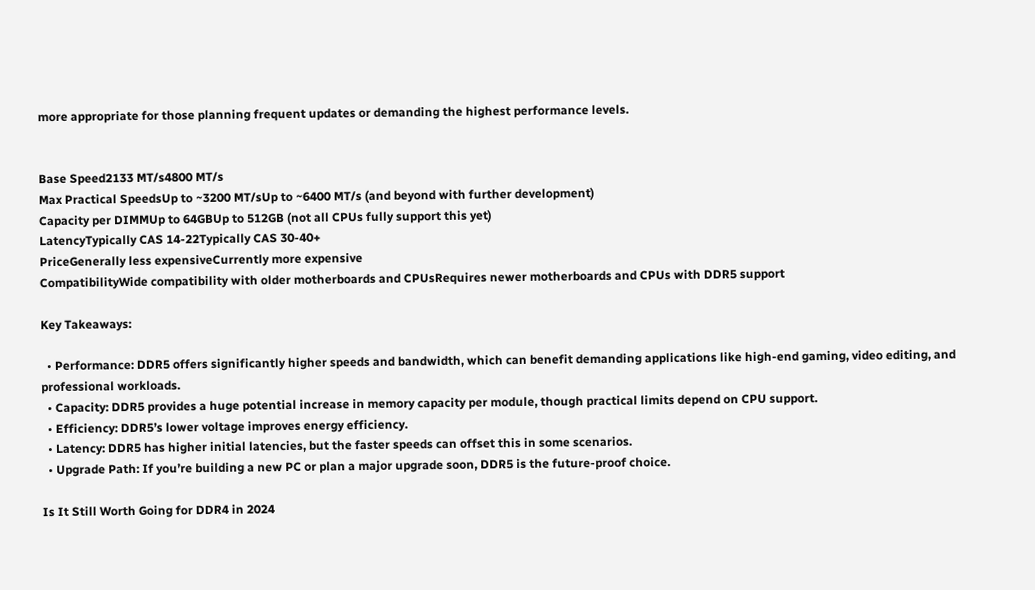more appropriate for those planning frequent updates or demanding the highest performance levels.


Base Speed2133 MT/s4800 MT/s
Max Practical SpeedsUp to ~3200 MT/sUp to ~6400 MT/s (and beyond with further development)
Capacity per DIMMUp to 64GBUp to 512GB (not all CPUs fully support this yet)
LatencyTypically CAS 14-22Typically CAS 30-40+
PriceGenerally less expensiveCurrently more expensive
CompatibilityWide compatibility with older motherboards and CPUsRequires newer motherboards and CPUs with DDR5 support

Key Takeaways:

  • Performance: DDR5 offers significantly higher speeds and bandwidth, which can benefit demanding applications like high-end gaming, video editing, and professional workloads.
  • Capacity: DDR5 provides a huge potential increase in memory capacity per module, though practical limits depend on CPU support.
  • Efficiency: DDR5’s lower voltage improves energy efficiency.
  • Latency: DDR5 has higher initial latencies, but the faster speeds can offset this in some scenarios.
  • Upgrade Path: If you’re building a new PC or plan a major upgrade soon, DDR5 is the future-proof choice.

Is It Still Worth Going for DDR4 in 2024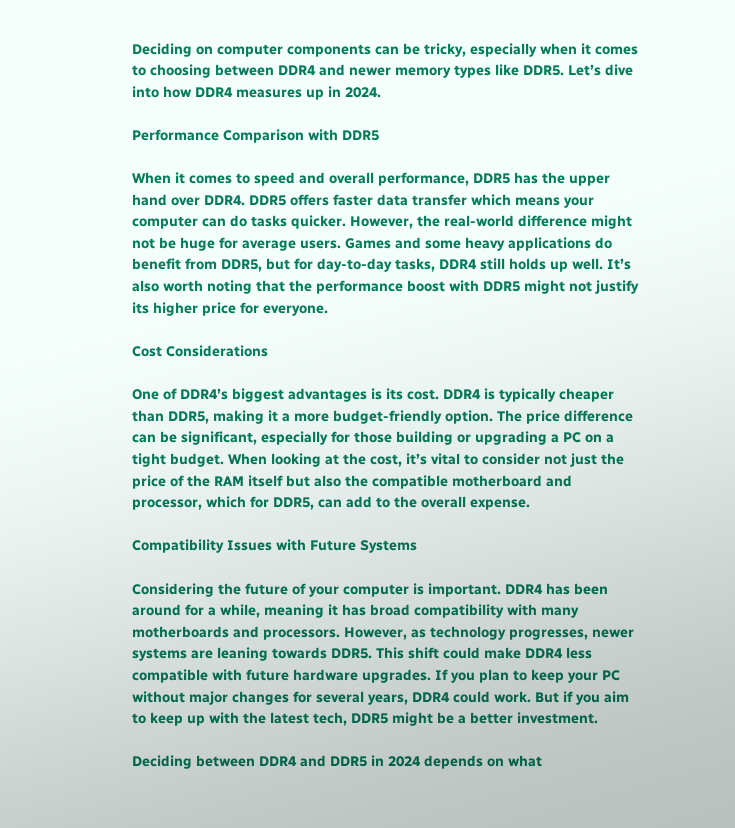Deciding on computer components can be tricky, especially when it comes to choosing between DDR4 and newer memory types like DDR5. Let’s dive into how DDR4 measures up in 2024.

Performance Comparison with DDR5

When it comes to speed and overall performance, DDR5 has the upper hand over DDR4. DDR5 offers faster data transfer which means your computer can do tasks quicker. However, the real-world difference might not be huge for average users. Games and some heavy applications do benefit from DDR5, but for day-to-day tasks, DDR4 still holds up well. It’s also worth noting that the performance boost with DDR5 might not justify its higher price for everyone.

Cost Considerations

One of DDR4’s biggest advantages is its cost. DDR4 is typically cheaper than DDR5, making it a more budget-friendly option. The price difference can be significant, especially for those building or upgrading a PC on a tight budget. When looking at the cost, it’s vital to consider not just the price of the RAM itself but also the compatible motherboard and processor, which for DDR5, can add to the overall expense.

Compatibility Issues with Future Systems

Considering the future of your computer is important. DDR4 has been around for a while, meaning it has broad compatibility with many motherboards and processors. However, as technology progresses, newer systems are leaning towards DDR5. This shift could make DDR4 less compatible with future hardware upgrades. If you plan to keep your PC without major changes for several years, DDR4 could work. But if you aim to keep up with the latest tech, DDR5 might be a better investment.

Deciding between DDR4 and DDR5 in 2024 depends on what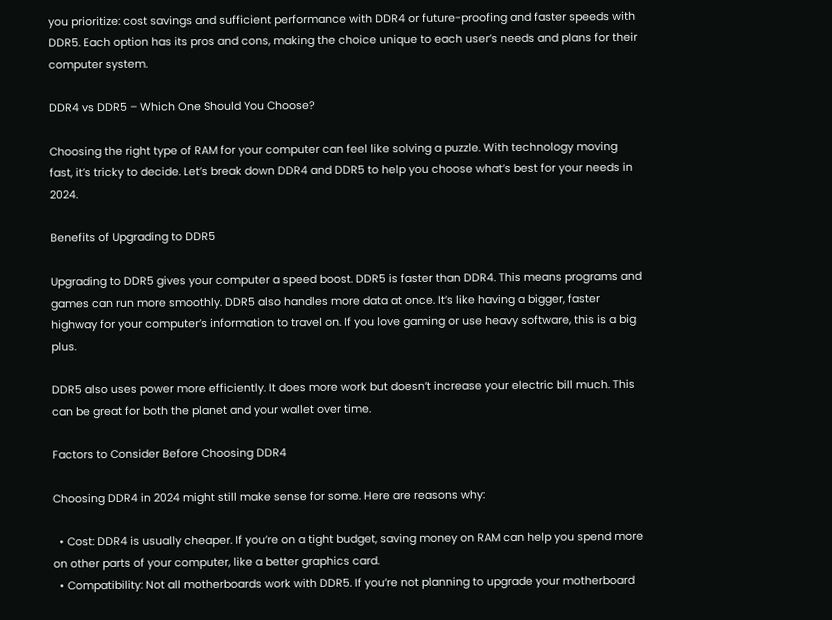you prioritize: cost savings and sufficient performance with DDR4 or future-proofing and faster speeds with DDR5. Each option has its pros and cons, making the choice unique to each user’s needs and plans for their computer system.

DDR4 vs DDR5 – Which One Should You Choose?

Choosing the right type of RAM for your computer can feel like solving a puzzle. With technology moving fast, it’s tricky to decide. Let’s break down DDR4 and DDR5 to help you choose what’s best for your needs in 2024.

Benefits of Upgrading to DDR5

Upgrading to DDR5 gives your computer a speed boost. DDR5 is faster than DDR4. This means programs and games can run more smoothly. DDR5 also handles more data at once. It’s like having a bigger, faster highway for your computer’s information to travel on. If you love gaming or use heavy software, this is a big plus.

DDR5 also uses power more efficiently. It does more work but doesn’t increase your electric bill much. This can be great for both the planet and your wallet over time.

Factors to Consider Before Choosing DDR4

Choosing DDR4 in 2024 might still make sense for some. Here are reasons why:

  • Cost: DDR4 is usually cheaper. If you’re on a tight budget, saving money on RAM can help you spend more on other parts of your computer, like a better graphics card.
  • Compatibility: Not all motherboards work with DDR5. If you’re not planning to upgrade your motherboard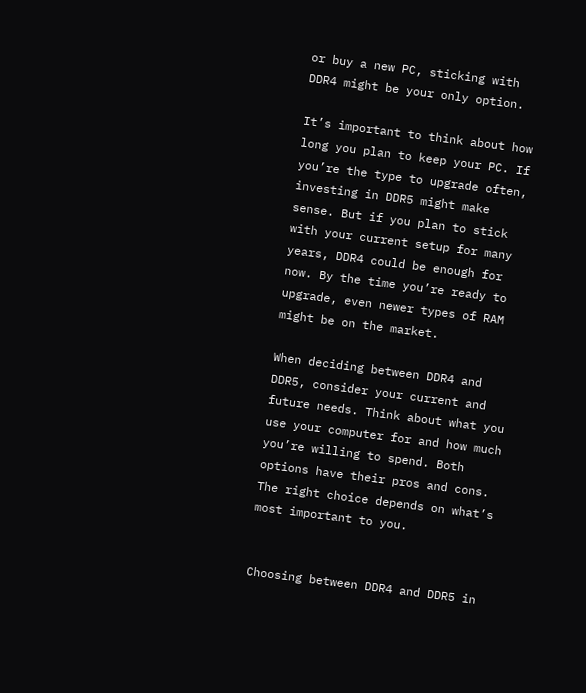or buy a new PC, sticking with DDR4 might be your only option.

It’s important to think about how long you plan to keep your PC. If you’re the type to upgrade often, investing in DDR5 might make sense. But if you plan to stick with your current setup for many years, DDR4 could be enough for now. By the time you’re ready to upgrade, even newer types of RAM might be on the market.

When deciding between DDR4 and DDR5, consider your current and future needs. Think about what you use your computer for and how much you’re willing to spend. Both options have their pros and cons. The right choice depends on what’s most important to you.


Choosing between DDR4 and DDR5 in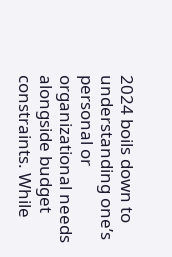2024 boils down to understanding one’s personal or organizational needs alongside budget constraints. While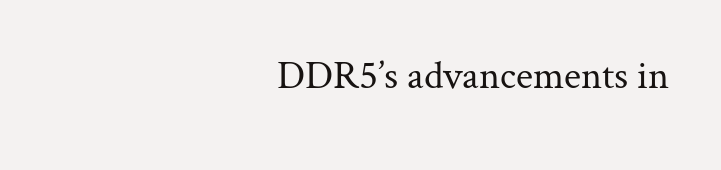DDR5’s advancements in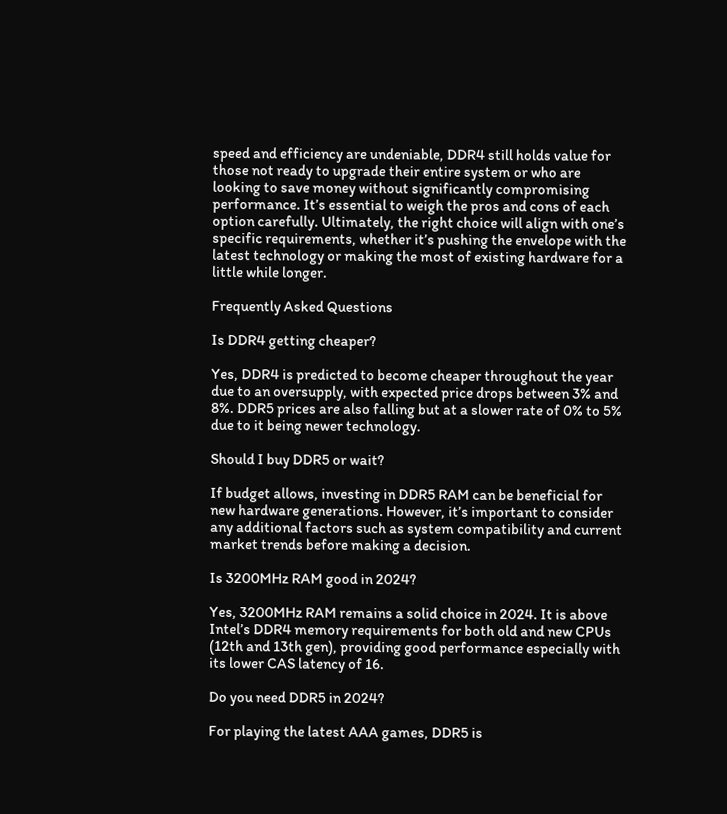speed and efficiency are undeniable, DDR4 still holds value for those not ready to upgrade their entire system or who are looking to save money without significantly compromising performance. It’s essential to weigh the pros and cons of each option carefully. Ultimately, the right choice will align with one’s specific requirements, whether it’s pushing the envelope with the latest technology or making the most of existing hardware for a little while longer.

Frequently Asked Questions

Is DDR4 getting cheaper?

Yes, DDR4 is predicted to become cheaper throughout the year due to an oversupply, with expected price drops between 3% and 8%. DDR5 prices are also falling but at a slower rate of 0% to 5% due to it being newer technology.

Should I buy DDR5 or wait?

If budget allows, investing in DDR5 RAM can be beneficial for new hardware generations. However, it’s important to consider any additional factors such as system compatibility and current market trends before making a decision.

Is 3200MHz RAM good in 2024?

Yes, 3200MHz RAM remains a solid choice in 2024. It is above Intel’s DDR4 memory requirements for both old and new CPUs (12th and 13th gen), providing good performance especially with its lower CAS latency of 16.

Do you need DDR5 in 2024?

For playing the latest AAA games, DDR5 is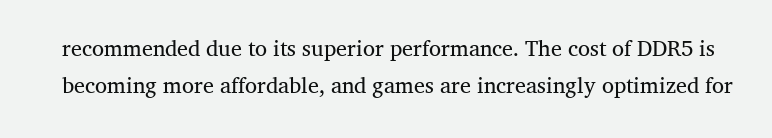recommended due to its superior performance. The cost of DDR5 is becoming more affordable, and games are increasingly optimized for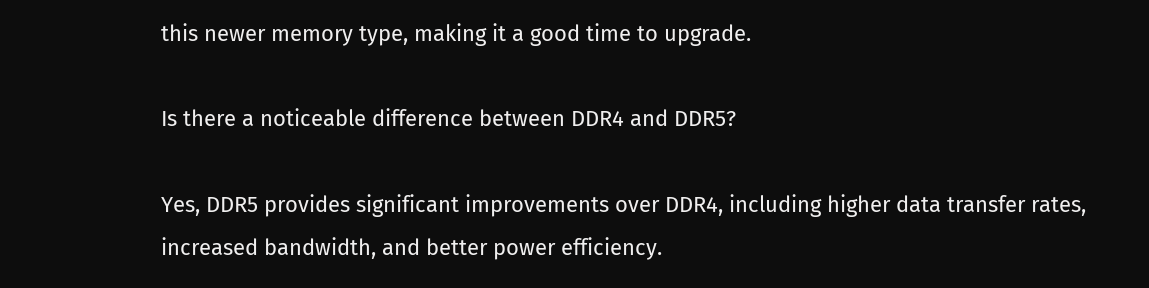this newer memory type, making it a good time to upgrade.

Is there a noticeable difference between DDR4 and DDR5?

Yes, DDR5 provides significant improvements over DDR4, including higher data transfer rates, increased bandwidth, and better power efficiency.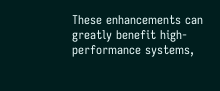These enhancements can greatly benefit high-performance systems,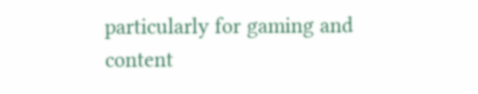particularly for gaming and content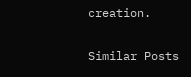creation.

Similar Posts